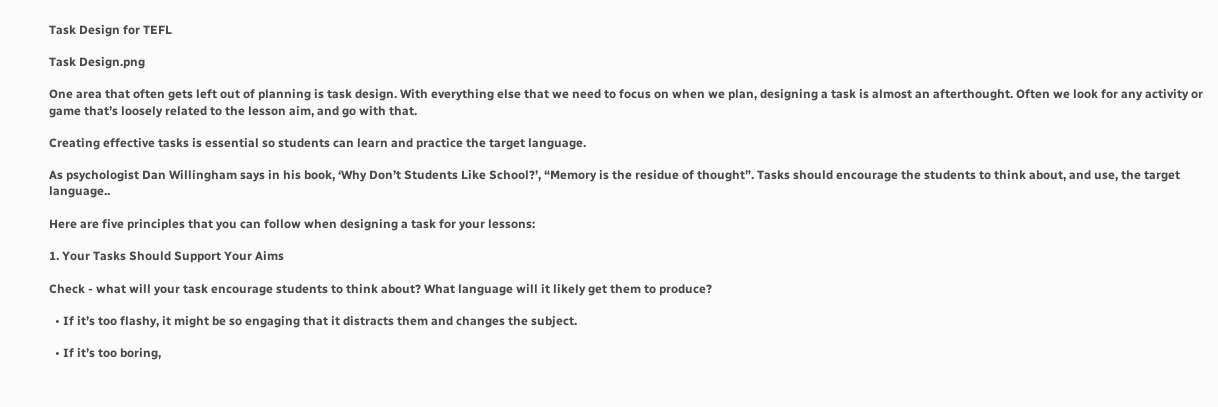Task Design for TEFL

Task Design.png

One area that often gets left out of planning is task design. With everything else that we need to focus on when we plan, designing a task is almost an afterthought. Often we look for any activity or game that’s loosely related to the lesson aim, and go with that.

Creating effective tasks is essential so students can learn and practice the target language.

As psychologist Dan Willingham says in his book, ‘Why Don’t Students Like School?’, “Memory is the residue of thought”. Tasks should encourage the students to think about, and use, the target language..

Here are five principles that you can follow when designing a task for your lessons:

1. Your Tasks Should Support Your Aims

Check - what will your task encourage students to think about? What language will it likely get them to produce?

  • If it’s too flashy, it might be so engaging that it distracts them and changes the subject.

  • If it’s too boring,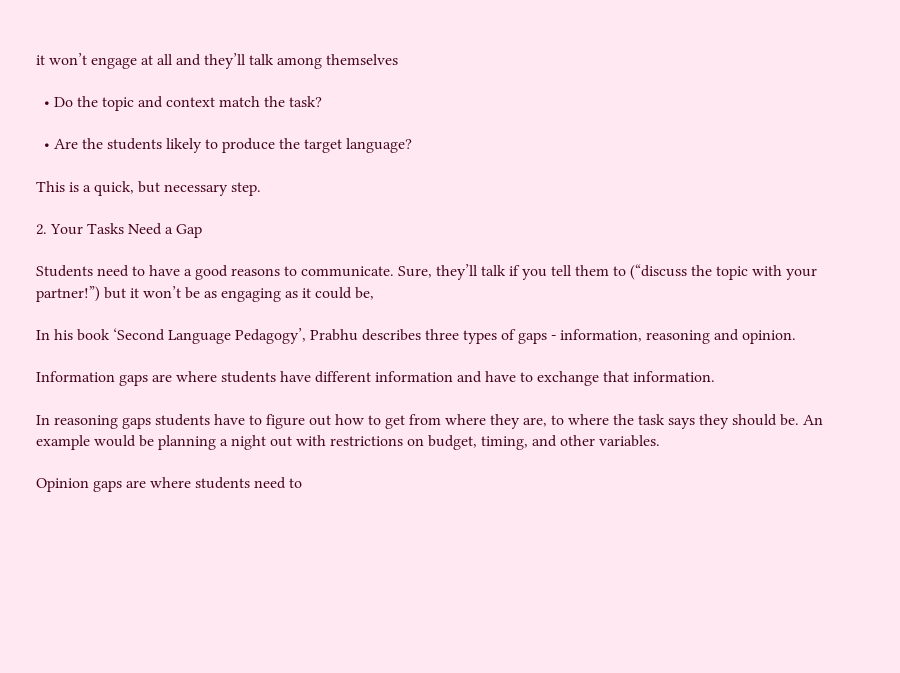it won’t engage at all and they’ll talk among themselves

  • Do the topic and context match the task?

  • Are the students likely to produce the target language?

This is a quick, but necessary step.

2. Your Tasks Need a Gap

Students need to have a good reasons to communicate. Sure, they’ll talk if you tell them to (“discuss the topic with your partner!”) but it won’t be as engaging as it could be,

In his book ‘Second Language Pedagogy’, Prabhu describes three types of gaps - information, reasoning and opinion.

Information gaps are where students have different information and have to exchange that information.

In reasoning gaps students have to figure out how to get from where they are, to where the task says they should be. An example would be planning a night out with restrictions on budget, timing, and other variables.

Opinion gaps are where students need to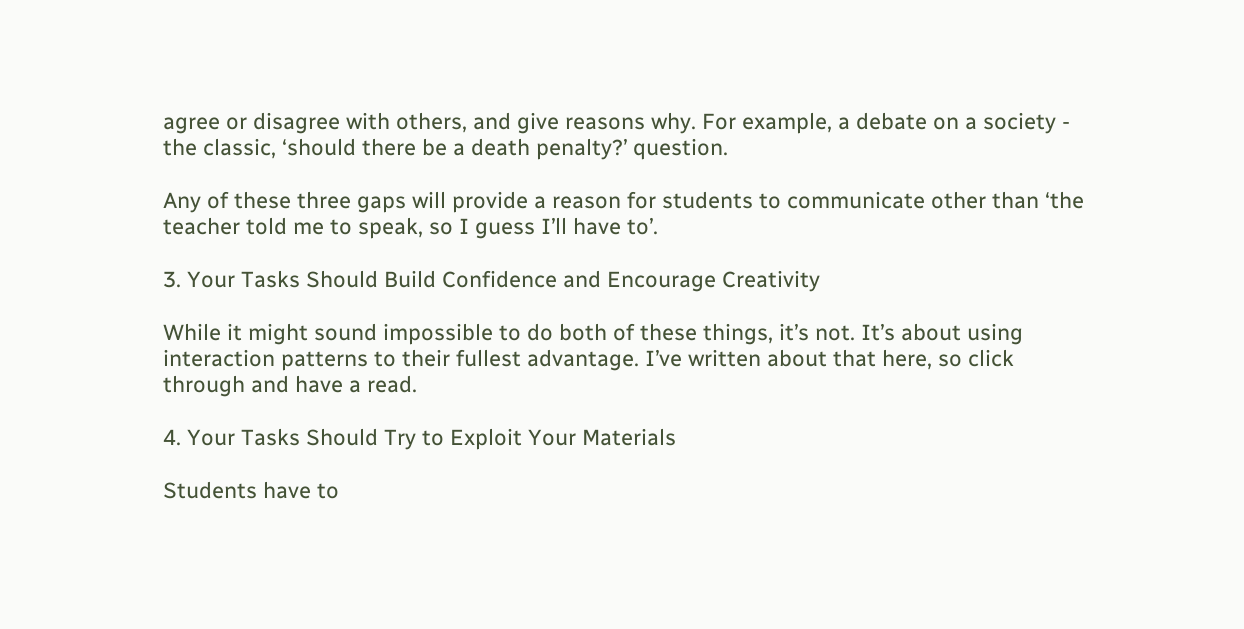agree or disagree with others, and give reasons why. For example, a debate on a society - the classic, ‘should there be a death penalty?’ question.

Any of these three gaps will provide a reason for students to communicate other than ‘the teacher told me to speak, so I guess I’ll have to’.

3. Your Tasks Should Build Confidence and Encourage Creativity

While it might sound impossible to do both of these things, it’s not. It’s about using interaction patterns to their fullest advantage. I’ve written about that here, so click through and have a read.

4. Your Tasks Should Try to Exploit Your Materials

Students have to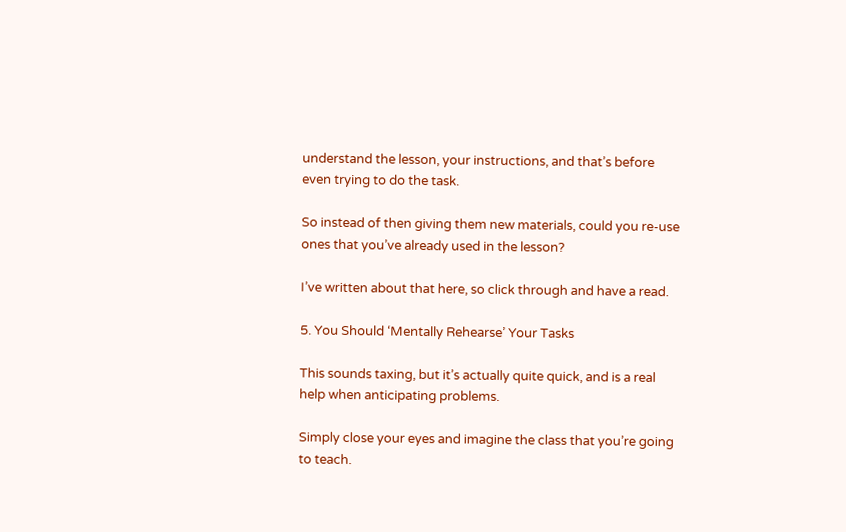understand the lesson, your instructions, and that’s before even trying to do the task.

So instead of then giving them new materials, could you re-use ones that you’ve already used in the lesson?

I’ve written about that here, so click through and have a read.

5. You Should ‘Mentally Rehearse’ Your Tasks

This sounds taxing, but it’s actually quite quick, and is a real help when anticipating problems.

Simply close your eyes and imagine the class that you’re going to teach.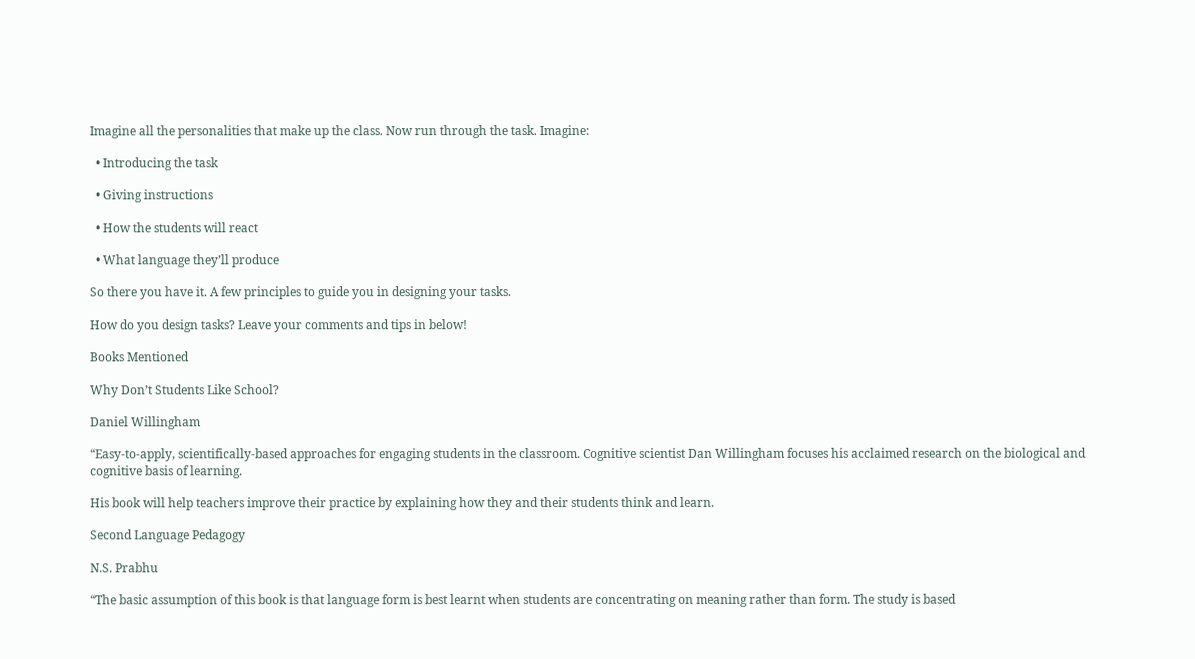Imagine all the personalities that make up the class. Now run through the task. Imagine:

  • Introducing the task

  • Giving instructions

  • How the students will react

  • What language they’ll produce

So there you have it. A few principles to guide you in designing your tasks.

How do you design tasks? Leave your comments and tips in below!

Books Mentioned

Why Don’t Students Like School?

Daniel Willingham

“Easy-to-apply, scientifically-based approaches for engaging students in the classroom. Cognitive scientist Dan Willingham focuses his acclaimed research on the biological and cognitive basis of learning.

His book will help teachers improve their practice by explaining how they and their students think and learn.

Second Language Pedagogy

N.S. Prabhu

“The basic assumption of this book is that language form is best learnt when students are concentrating on meaning rather than form. The study is based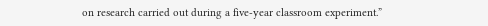on research carried out during a five-year classroom experiment.”